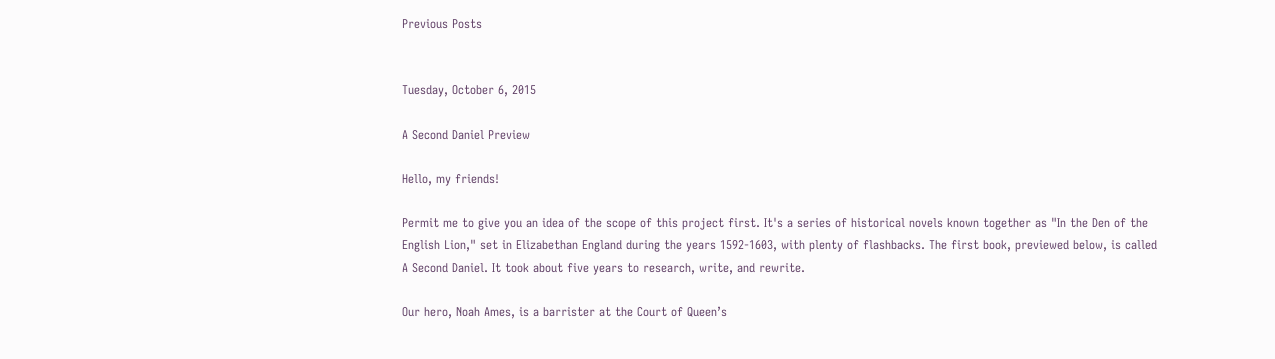Previous Posts


Tuesday, October 6, 2015

A Second Daniel Preview

Hello, my friends!

Permit me to give you an idea of the scope of this project first. It's a series of historical novels known together as "In the Den of the English Lion," set in Elizabethan England during the years 1592-1603, with plenty of flashbacks. The first book, previewed below, is called A Second Daniel. It took about five years to research, write, and rewrite.

Our hero, Noah Ames, is a barrister at the Court of Queen’s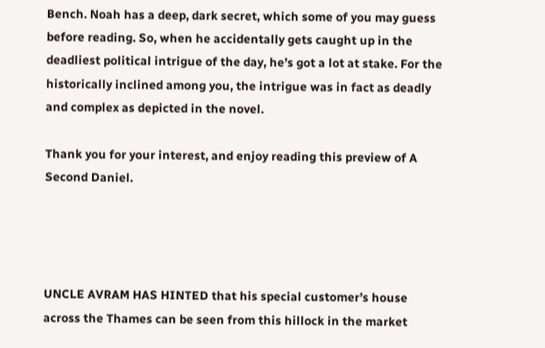Bench. Noah has a deep, dark secret, which some of you may guess before reading. So, when he accidentally gets caught up in the deadliest political intrigue of the day, he’s got a lot at stake. For the historically inclined among you, the intrigue was in fact as deadly and complex as depicted in the novel.

Thank you for your interest, and enjoy reading this preview of A Second Daniel.




UNCLE AVRAM HAS HINTED that his special customer’s house across the Thames can be seen from this hillock in the market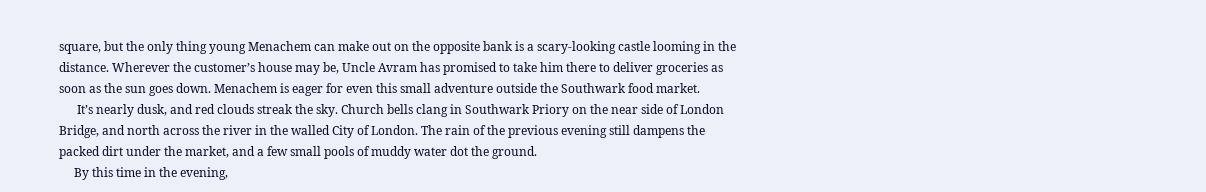square, but the only thing young Menachem can make out on the opposite bank is a scary-looking castle looming in the distance. Wherever the customer’s house may be, Uncle Avram has promised to take him there to deliver groceries as soon as the sun goes down. Menachem is eager for even this small adventure outside the Southwark food market.
      It’s nearly dusk, and red clouds streak the sky. Church bells clang in Southwark Priory on the near side of London Bridge, and north across the river in the walled City of London. The rain of the previous evening still dampens the packed dirt under the market, and a few small pools of muddy water dot the ground.
     By this time in the evening,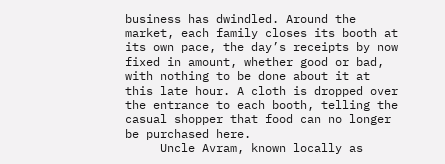business has dwindled. Around the market, each family closes its booth at its own pace, the day’s receipts by now fixed in amount, whether good or bad, with nothing to be done about it at this late hour. A cloth is dropped over the entrance to each booth, telling the casual shopper that food can no longer be purchased here.
     Uncle Avram, known locally as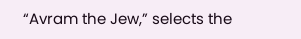“Avram the Jew,” selects the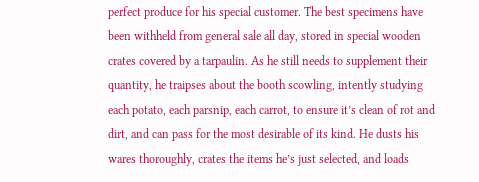perfect produce for his special customer. The best specimens have been withheld from general sale all day, stored in special wooden crates covered by a tarpaulin. As he still needs to supplement their quantity, he traipses about the booth scowling, intently studying each potato, each parsnip, each carrot, to ensure it’s clean of rot and dirt, and can pass for the most desirable of its kind. He dusts his wares thoroughly, crates the items he’s just selected, and loads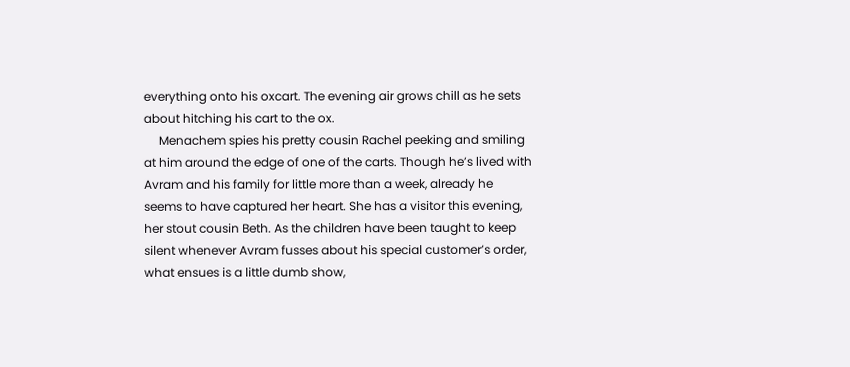everything onto his oxcart. The evening air grows chill as he sets about hitching his cart to the ox.
     Menachem spies his pretty cousin Rachel peeking and smiling at him around the edge of one of the carts. Though he’s lived with Avram and his family for little more than a week, already he seems to have captured her heart. She has a visitor this evening, her stout cousin Beth. As the children have been taught to keep silent whenever Avram fusses about his special customer’s order, what ensues is a little dumb show,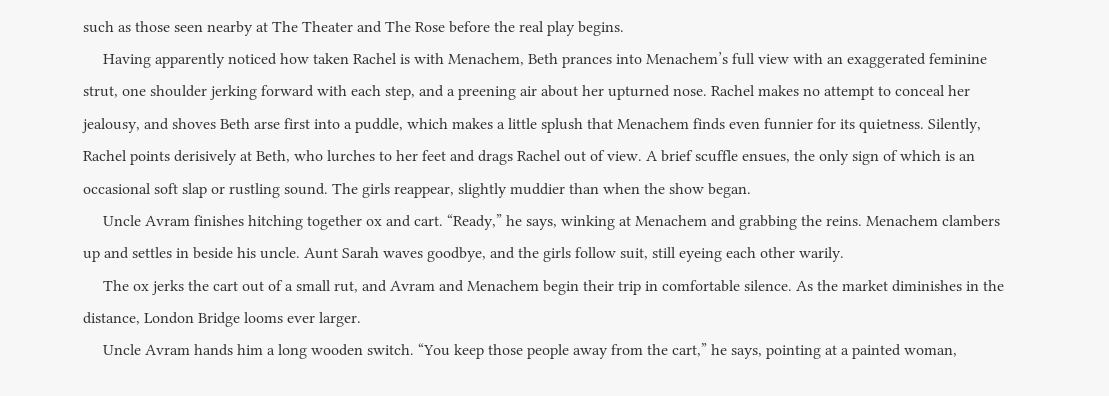such as those seen nearby at The Theater and The Rose before the real play begins.
     Having apparently noticed how taken Rachel is with Menachem, Beth prances into Menachem’s full view with an exaggerated feminine strut, one shoulder jerking forward with each step, and a preening air about her upturned nose. Rachel makes no attempt to conceal her jealousy, and shoves Beth arse first into a puddle, which makes a little splush that Menachem finds even funnier for its quietness. Silently, Rachel points derisively at Beth, who lurches to her feet and drags Rachel out of view. A brief scuffle ensues, the only sign of which is an occasional soft slap or rustling sound. The girls reappear, slightly muddier than when the show began.
     Uncle Avram finishes hitching together ox and cart. “Ready,” he says, winking at Menachem and grabbing the reins. Menachem clambers up and settles in beside his uncle. Aunt Sarah waves goodbye, and the girls follow suit, still eyeing each other warily.
     The ox jerks the cart out of a small rut, and Avram and Menachem begin their trip in comfortable silence. As the market diminishes in the distance, London Bridge looms ever larger.
     Uncle Avram hands him a long wooden switch. “You keep those people away from the cart,” he says, pointing at a painted woman,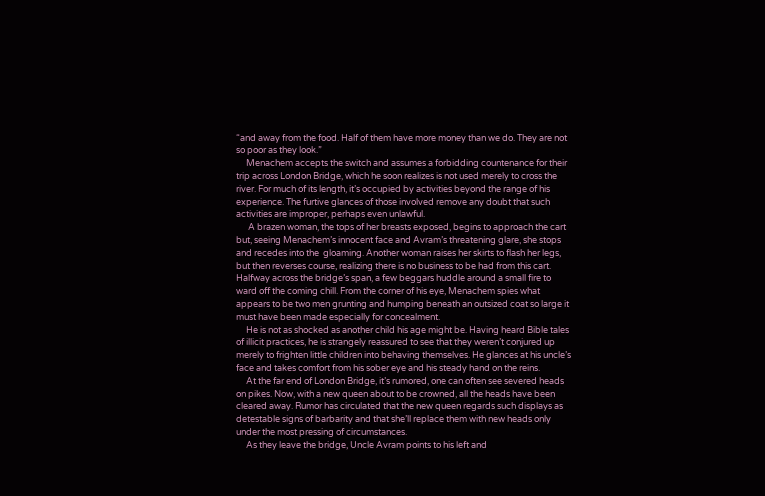“and away from the food. Half of them have more money than we do. They are not so poor as they look.”
     Menachem accepts the switch and assumes a forbidding countenance for their trip across London Bridge, which he soon realizes is not used merely to cross the river. For much of its length, it’s occupied by activities beyond the range of his experience. The furtive glances of those involved remove any doubt that such activities are improper, perhaps even unlawful.
      A brazen woman, the tops of her breasts exposed, begins to approach the cart but, seeing Menachem’s innocent face and Avram’s threatening glare, she stops and recedes into the  gloaming. Another woman raises her skirts to flash her legs, but then reverses course, realizing there is no business to be had from this cart. Halfway across the bridge’s span, a few beggars huddle around a small fire to ward off the coming chill. From the corner of his eye, Menachem spies what appears to be two men grunting and humping beneath an outsized coat so large it must have been made especially for concealment.
     He is not as shocked as another child his age might be. Having heard Bible tales of illicit practices, he is strangely reassured to see that they weren’t conjured up merely to frighten little children into behaving themselves. He glances at his uncle’s face and takes comfort from his sober eye and his steady hand on the reins.
     At the far end of London Bridge, it’s rumored, one can often see severed heads on pikes. Now, with a new queen about to be crowned, all the heads have been cleared away. Rumor has circulated that the new queen regards such displays as detestable signs of barbarity and that she’ll replace them with new heads only under the most pressing of circumstances.
     As they leave the bridge, Uncle Avram points to his left and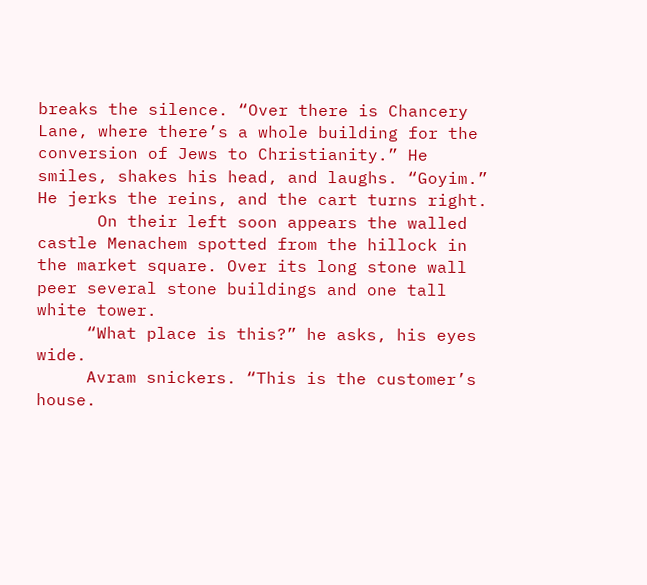breaks the silence. “Over there is Chancery Lane, where there’s a whole building for the conversion of Jews to Christianity.” He smiles, shakes his head, and laughs. “Goyim.” He jerks the reins, and the cart turns right.
      On their left soon appears the walled castle Menachem spotted from the hillock in the market square. Over its long stone wall peer several stone buildings and one tall white tower.
     “What place is this?” he asks, his eyes wide.
     Avram snickers. “This is the customer’s house.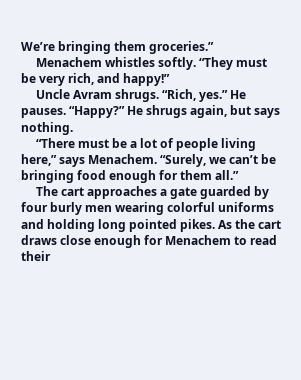We’re bringing them groceries.”
     Menachem whistles softly. “They must be very rich, and happy!”
     Uncle Avram shrugs. “Rich, yes.” He pauses. “Happy?” He shrugs again, but says nothing.
     “There must be a lot of people living here,” says Menachem. “Surely, we can’t be bringing food enough for them all.”
     The cart approaches a gate guarded by four burly men wearing colorful uniforms and holding long pointed pikes. As the cart draws close enough for Menachem to read their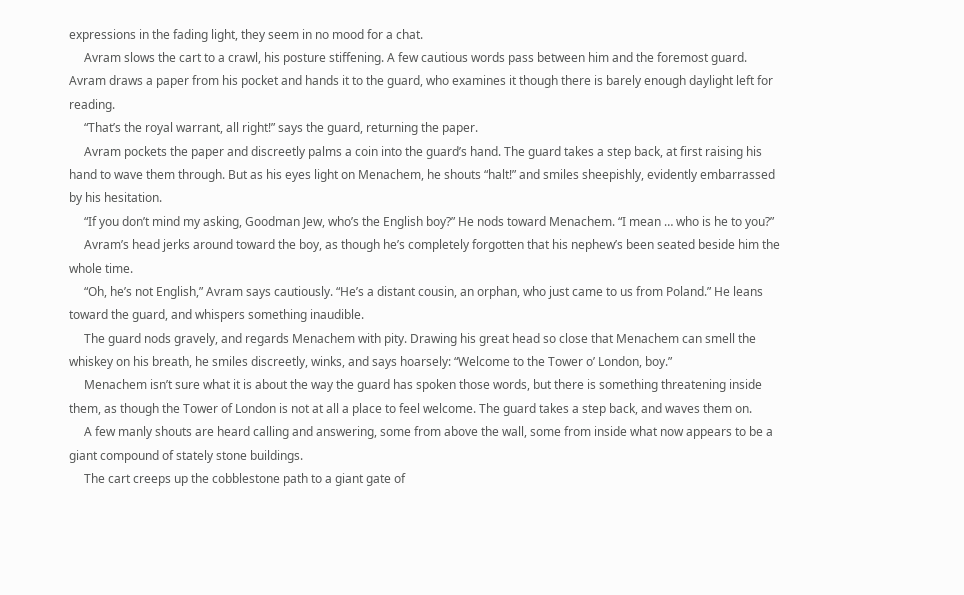expressions in the fading light, they seem in no mood for a chat.
     Avram slows the cart to a crawl, his posture stiffening. A few cautious words pass between him and the foremost guard. Avram draws a paper from his pocket and hands it to the guard, who examines it though there is barely enough daylight left for reading.
     “That’s the royal warrant, all right!” says the guard, returning the paper.
     Avram pockets the paper and discreetly palms a coin into the guard’s hand. The guard takes a step back, at first raising his hand to wave them through. But as his eyes light on Menachem, he shouts “halt!” and smiles sheepishly, evidently embarrassed by his hesitation.
     “If you don’t mind my asking, Goodman Jew, who’s the English boy?” He nods toward Menachem. “I mean … who is he to you?”
     Avram’s head jerks around toward the boy, as though he’s completely forgotten that his nephew’s been seated beside him the whole time.
     “Oh, he’s not English,” Avram says cautiously. “He’s a distant cousin, an orphan, who just came to us from Poland.” He leans toward the guard, and whispers something inaudible.
     The guard nods gravely, and regards Menachem with pity. Drawing his great head so close that Menachem can smell the whiskey on his breath, he smiles discreetly, winks, and says hoarsely: “Welcome to the Tower o’ London, boy.”
     Menachem isn’t sure what it is about the way the guard has spoken those words, but there is something threatening inside them, as though the Tower of London is not at all a place to feel welcome. The guard takes a step back, and waves them on.
     A few manly shouts are heard calling and answering, some from above the wall, some from inside what now appears to be a giant compound of stately stone buildings.
     The cart creeps up the cobblestone path to a giant gate of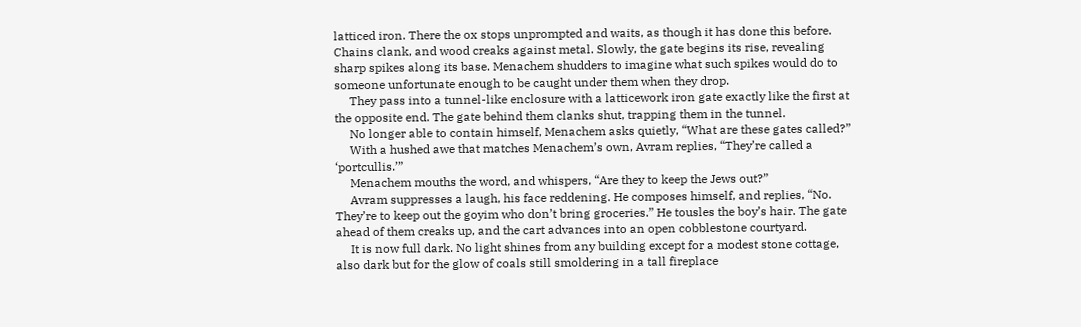latticed iron. There the ox stops unprompted and waits, as though it has done this before. Chains clank, and wood creaks against metal. Slowly, the gate begins its rise, revealing sharp spikes along its base. Menachem shudders to imagine what such spikes would do to someone unfortunate enough to be caught under them when they drop.
     They pass into a tunnel-like enclosure with a latticework iron gate exactly like the first at the opposite end. The gate behind them clanks shut, trapping them in the tunnel.
     No longer able to contain himself, Menachem asks quietly, “What are these gates called?”
     With a hushed awe that matches Menachem’s own, Avram replies, “They’re called a ‘portcullis.’”
     Menachem mouths the word, and whispers, “Are they to keep the Jews out?”
     Avram suppresses a laugh, his face reddening. He composes himself, and replies, “No. They’re to keep out the goyim who don’t bring groceries.” He tousles the boy’s hair. The gate ahead of them creaks up, and the cart advances into an open cobblestone courtyard.
     It is now full dark. No light shines from any building except for a modest stone cottage, also dark but for the glow of coals still smoldering in a tall fireplace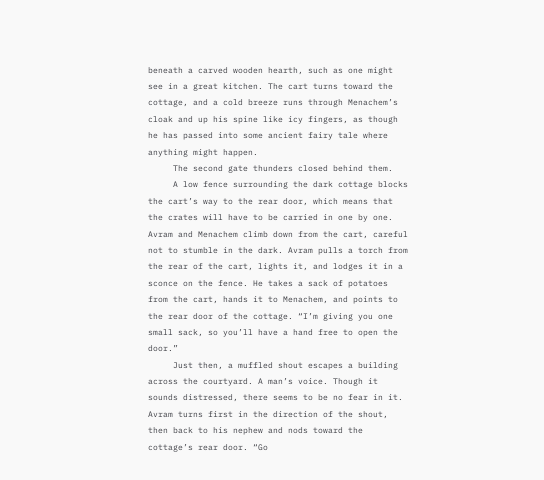beneath a carved wooden hearth, such as one might see in a great kitchen. The cart turns toward the cottage, and a cold breeze runs through Menachem’s cloak and up his spine like icy fingers, as though he has passed into some ancient fairy tale where anything might happen.
     The second gate thunders closed behind them.
     A low fence surrounding the dark cottage blocks the cart’s way to the rear door, which means that the crates will have to be carried in one by one. Avram and Menachem climb down from the cart, careful not to stumble in the dark. Avram pulls a torch from the rear of the cart, lights it, and lodges it in a sconce on the fence. He takes a sack of potatoes from the cart, hands it to Menachem, and points to the rear door of the cottage. “I’m giving you one small sack, so you’ll have a hand free to open the door.”
     Just then, a muffled shout escapes a building across the courtyard. A man’s voice. Though it sounds distressed, there seems to be no fear in it. Avram turns first in the direction of the shout, then back to his nephew and nods toward the cottage’s rear door. “Go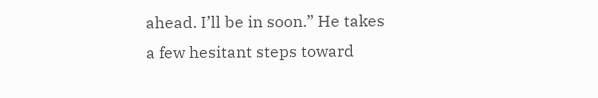ahead. I’ll be in soon.” He takes a few hesitant steps toward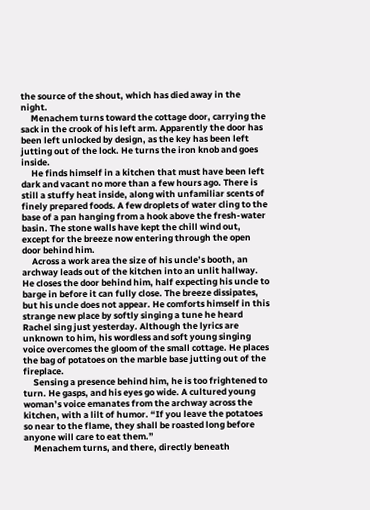the source of the shout, which has died away in the night.
     Menachem turns toward the cottage door, carrying the sack in the crook of his left arm. Apparently the door has been left unlocked by design, as the key has been left jutting out of the lock. He turns the iron knob and goes inside.
     He finds himself in a kitchen that must have been left dark and vacant no more than a few hours ago. There is still a stuffy heat inside, along with unfamiliar scents of finely prepared foods. A few droplets of water cling to the base of a pan hanging from a hook above the fresh-water basin. The stone walls have kept the chill wind out, except for the breeze now entering through the open door behind him.
     Across a work area the size of his uncle’s booth, an archway leads out of the kitchen into an unlit hallway. He closes the door behind him, half expecting his uncle to barge in before it can fully close. The breeze dissipates, but his uncle does not appear. He comforts himself in this strange new place by softly singing a tune he heard Rachel sing just yesterday. Although the lyrics are unknown to him, his wordless and soft young singing voice overcomes the gloom of the small cottage. He places the bag of potatoes on the marble base jutting out of the fireplace.
     Sensing a presence behind him, he is too frightened to turn. He gasps, and his eyes go wide. A cultured young woman’s voice emanates from the archway across the kitchen, with a lilt of humor. “If you leave the potatoes so near to the flame, they shall be roasted long before anyone will care to eat them.”
     Menachem turns, and there, directly beneath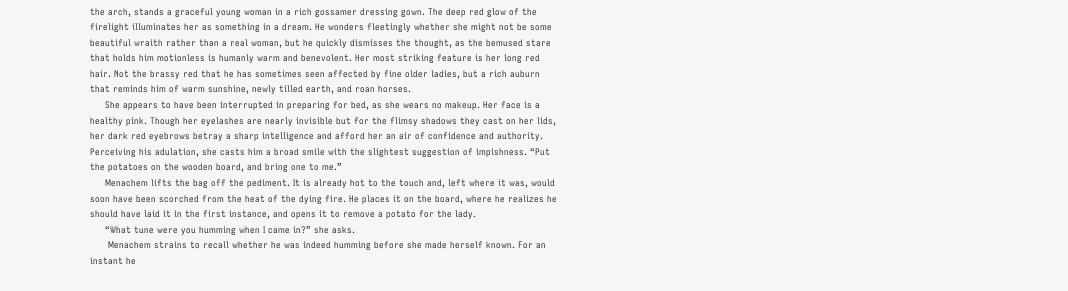the arch, stands a graceful young woman in a rich gossamer dressing gown. The deep red glow of the firelight illuminates her as something in a dream. He wonders fleetingly whether she might not be some beautiful wraith rather than a real woman, but he quickly dismisses the thought, as the bemused stare that holds him motionless is humanly warm and benevolent. Her most striking feature is her long red hair. Not the brassy red that he has sometimes seen affected by fine older ladies, but a rich auburn that reminds him of warm sunshine, newly tilled earth, and roan horses.
     She appears to have been interrupted in preparing for bed, as she wears no makeup. Her face is a healthy pink. Though her eyelashes are nearly invisible but for the flimsy shadows they cast on her lids, her dark red eyebrows betray a sharp intelligence and afford her an air of confidence and authority. Perceiving his adulation, she casts him a broad smile with the slightest suggestion of impishness. “Put the potatoes on the wooden board, and bring one to me.”
     Menachem lifts the bag off the pediment. It is already hot to the touch and, left where it was, would soon have been scorched from the heat of the dying fire. He places it on the board, where he realizes he should have laid it in the first instance, and opens it to remove a potato for the lady.
     “What tune were you humming when I came in?” she asks.
      Menachem strains to recall whether he was indeed humming before she made herself known. For an instant he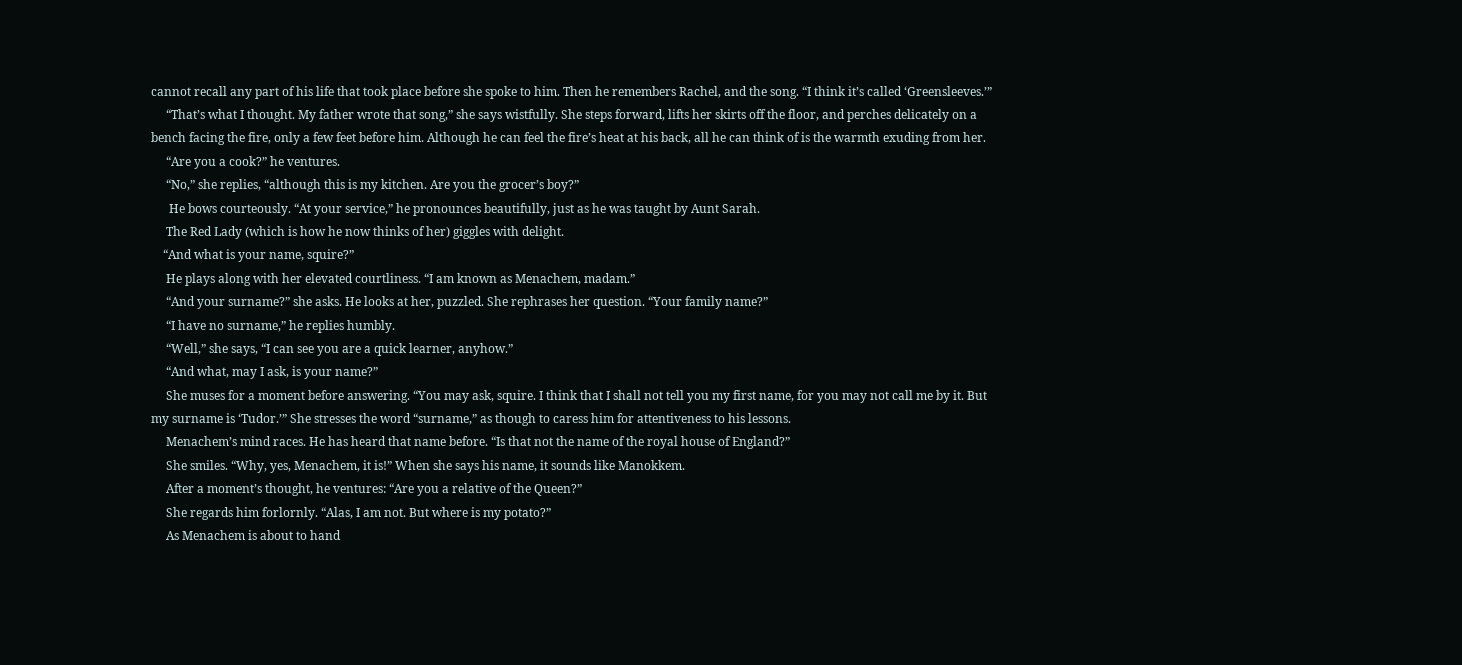cannot recall any part of his life that took place before she spoke to him. Then he remembers Rachel, and the song. “I think it’s called ‘Greensleeves.’”
     “That’s what I thought. My father wrote that song,” she says wistfully. She steps forward, lifts her skirts off the floor, and perches delicately on a bench facing the fire, only a few feet before him. Although he can feel the fire’s heat at his back, all he can think of is the warmth exuding from her.
     “Are you a cook?” he ventures.
     “No,” she replies, “although this is my kitchen. Are you the grocer’s boy?”
      He bows courteously. “At your service,” he pronounces beautifully, just as he was taught by Aunt Sarah.
     The Red Lady (which is how he now thinks of her) giggles with delight.
    “And what is your name, squire?”
     He plays along with her elevated courtliness. “I am known as Menachem, madam.”
     “And your surname?” she asks. He looks at her, puzzled. She rephrases her question. “Your family name?”
     “I have no surname,” he replies humbly.
     “Well,” she says, “I can see you are a quick learner, anyhow.”
     “And what, may I ask, is your name?”
     She muses for a moment before answering. “You may ask, squire. I think that I shall not tell you my first name, for you may not call me by it. But my surname is ‘Tudor.’” She stresses the word “surname,” as though to caress him for attentiveness to his lessons.
     Menachem’s mind races. He has heard that name before. “Is that not the name of the royal house of England?”
     She smiles. “Why, yes, Menachem, it is!” When she says his name, it sounds like Manokkem.
     After a moment’s thought, he ventures: “Are you a relative of the Queen?”
     She regards him forlornly. “Alas, I am not. But where is my potato?”
     As Menachem is about to hand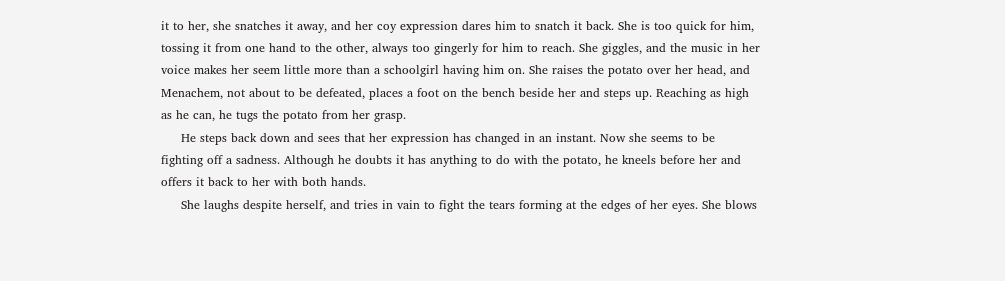it to her, she snatches it away, and her coy expression dares him to snatch it back. She is too quick for him, tossing it from one hand to the other, always too gingerly for him to reach. She giggles, and the music in her voice makes her seem little more than a schoolgirl having him on. She raises the potato over her head, and Menachem, not about to be defeated, places a foot on the bench beside her and steps up. Reaching as high as he can, he tugs the potato from her grasp.
     He steps back down and sees that her expression has changed in an instant. Now she seems to be fighting off a sadness. Although he doubts it has anything to do with the potato, he kneels before her and offers it back to her with both hands.
     She laughs despite herself, and tries in vain to fight the tears forming at the edges of her eyes. She blows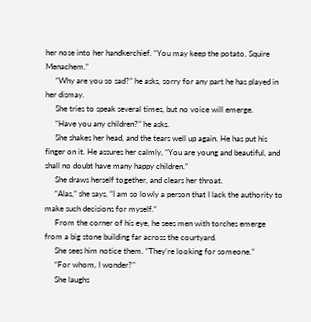her nose into her handkerchief. “You may keep the potato, Squire Menachem.”
     “Why are you so sad?” he asks, sorry for any part he has played in her dismay.
     She tries to speak several times, but no voice will emerge.
     “Have you any children?” he asks.
     She shakes her head, and the tears well up again. He has put his finger on it. He assures her calmly, “You are young and beautiful, and shall no doubt have many happy children.”
     She draws herself together, and clears her throat.
     “Alas,” she says, “I am so lowly a person that I lack the authority to make such decisions for myself.”
     From the corner of his eye, he sees men with torches emerge from a big stone building far across the courtyard.
     She sees him notice them. “They’re looking for someone.”
     “For whom, I wonder?”
     She laughs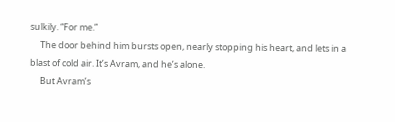sulkily. “For me.”
     The door behind him bursts open, nearly stopping his heart, and lets in a blast of cold air. It’s Avram, and he’s alone.
     But Avram’s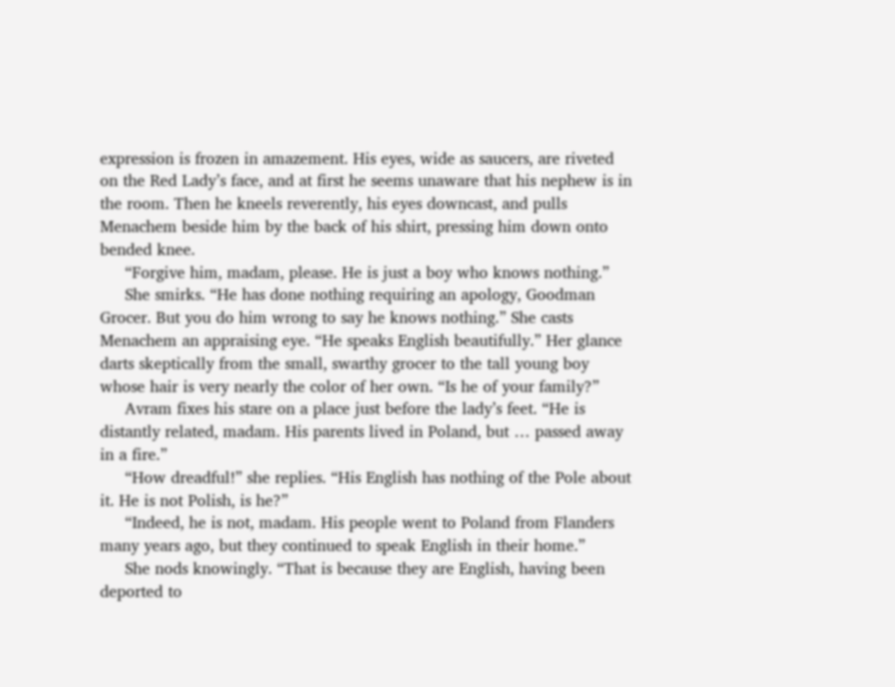expression is frozen in amazement. His eyes, wide as saucers, are riveted on the Red Lady’s face, and at first he seems unaware that his nephew is in the room. Then he kneels reverently, his eyes downcast, and pulls Menachem beside him by the back of his shirt, pressing him down onto bended knee.
     “Forgive him, madam, please. He is just a boy who knows nothing.”
     She smirks. “He has done nothing requiring an apology, Goodman Grocer. But you do him wrong to say he knows nothing.” She casts Menachem an appraising eye. “He speaks English beautifully.” Her glance darts skeptically from the small, swarthy grocer to the tall young boy whose hair is very nearly the color of her own. “Is he of your family?”
     Avram fixes his stare on a place just before the lady’s feet. “He is distantly related, madam. His parents lived in Poland, but … passed away in a fire.”
     “How dreadful!” she replies. “His English has nothing of the Pole about it. He is not Polish, is he?”
     “Indeed, he is not, madam. His people went to Poland from Flanders many years ago, but they continued to speak English in their home.”
     She nods knowingly. “That is because they are English, having been deported to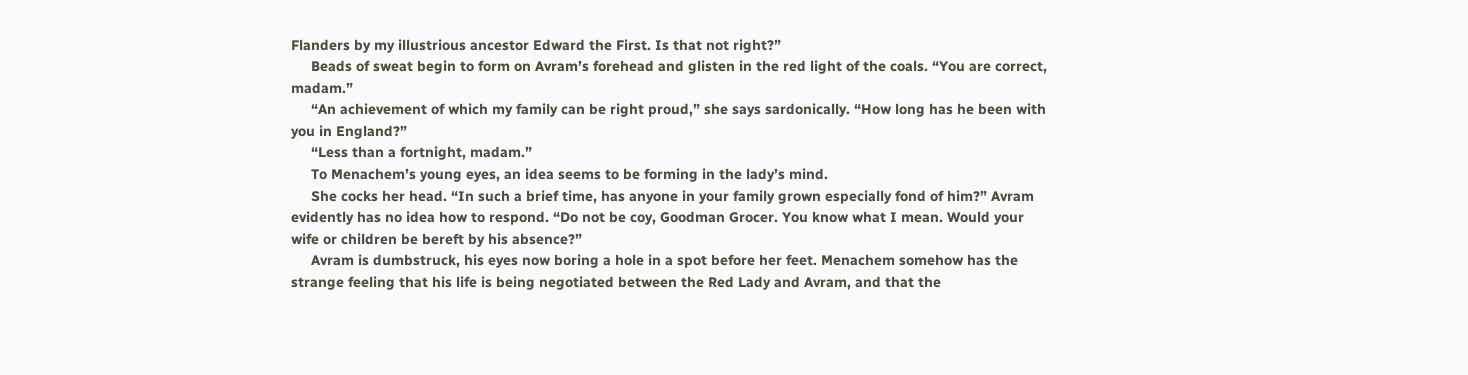Flanders by my illustrious ancestor Edward the First. Is that not right?”
     Beads of sweat begin to form on Avram’s forehead and glisten in the red light of the coals. “You are correct, madam.”
     “An achievement of which my family can be right proud,” she says sardonically. “How long has he been with you in England?”
     “Less than a fortnight, madam.”
     To Menachem’s young eyes, an idea seems to be forming in the lady’s mind.
     She cocks her head. “In such a brief time, has anyone in your family grown especially fond of him?” Avram evidently has no idea how to respond. “Do not be coy, Goodman Grocer. You know what I mean. Would your wife or children be bereft by his absence?”
     Avram is dumbstruck, his eyes now boring a hole in a spot before her feet. Menachem somehow has the strange feeling that his life is being negotiated between the Red Lady and Avram, and that the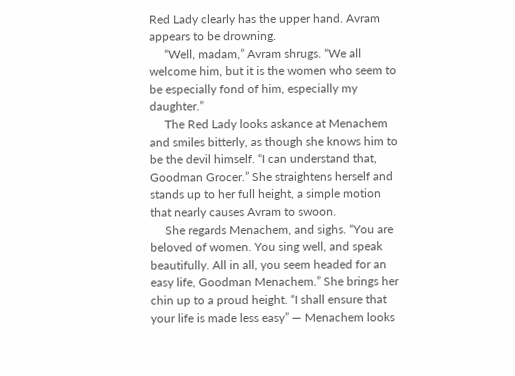Red Lady clearly has the upper hand. Avram appears to be drowning.
     “Well, madam,” Avram shrugs. “We all welcome him, but it is the women who seem to be especially fond of him, especially my daughter.”
     The Red Lady looks askance at Menachem and smiles bitterly, as though she knows him to be the devil himself. “I can understand that, Goodman Grocer.” She straightens herself and stands up to her full height, a simple motion that nearly causes Avram to swoon.
     She regards Menachem, and sighs. “You are beloved of women. You sing well, and speak beautifully. All in all, you seem headed for an easy life, Goodman Menachem.” She brings her chin up to a proud height. “I shall ensure that your life is made less easy” — Menachem looks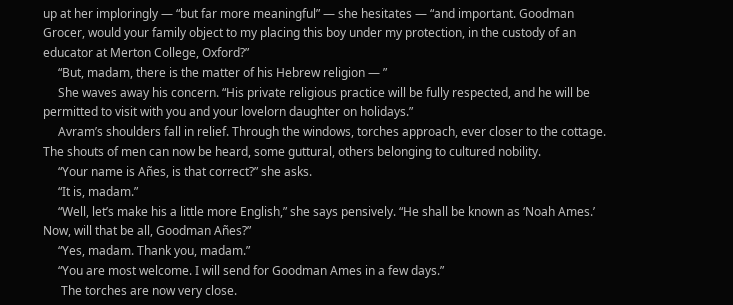up at her imploringly — “but far more meaningful” — she hesitates — “and important. Goodman Grocer, would your family object to my placing this boy under my protection, in the custody of an educator at Merton College, Oxford?”
     “But, madam, there is the matter of his Hebrew religion — ”
     She waves away his concern. “His private religious practice will be fully respected, and he will be permitted to visit with you and your lovelorn daughter on holidays.”
     Avram’s shoulders fall in relief. Through the windows, torches approach, ever closer to the cottage. The shouts of men can now be heard, some guttural, others belonging to cultured nobility.
     “Your name is Añes, is that correct?” she asks.
     “It is, madam.”
     “Well, let’s make his a little more English,” she says pensively. “He shall be known as ‘Noah Ames.’ Now, will that be all, Goodman Añes?”
     “Yes, madam. Thank you, madam.”
     “You are most welcome. I will send for Goodman Ames in a few days.”
      The torches are now very close.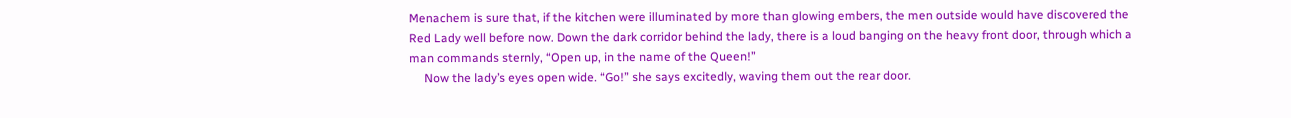Menachem is sure that, if the kitchen were illuminated by more than glowing embers, the men outside would have discovered the Red Lady well before now. Down the dark corridor behind the lady, there is a loud banging on the heavy front door, through which a man commands sternly, “Open up, in the name of the Queen!”
     Now the lady’s eyes open wide. “Go!” she says excitedly, waving them out the rear door.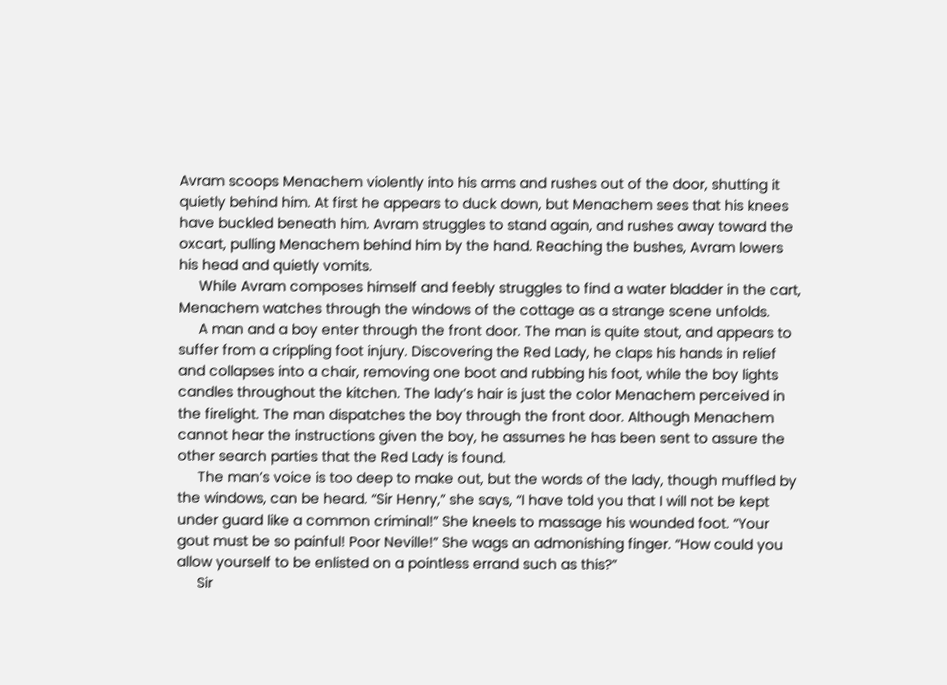Avram scoops Menachem violently into his arms and rushes out of the door, shutting it quietly behind him. At first he appears to duck down, but Menachem sees that his knees have buckled beneath him. Avram struggles to stand again, and rushes away toward the oxcart, pulling Menachem behind him by the hand. Reaching the bushes, Avram lowers his head and quietly vomits.
     While Avram composes himself and feebly struggles to find a water bladder in the cart, Menachem watches through the windows of the cottage as a strange scene unfolds.
     A man and a boy enter through the front door. The man is quite stout, and appears to suffer from a crippling foot injury. Discovering the Red Lady, he claps his hands in relief and collapses into a chair, removing one boot and rubbing his foot, while the boy lights candles throughout the kitchen. The lady’s hair is just the color Menachem perceived in the firelight. The man dispatches the boy through the front door. Although Menachem cannot hear the instructions given the boy, he assumes he has been sent to assure the other search parties that the Red Lady is found.
     The man’s voice is too deep to make out, but the words of the lady, though muffled by the windows, can be heard. “Sir Henry,” she says, “I have told you that I will not be kept under guard like a common criminal!” She kneels to massage his wounded foot. “Your gout must be so painful! Poor Neville!” She wags an admonishing finger. “How could you allow yourself to be enlisted on a pointless errand such as this?”
     Sir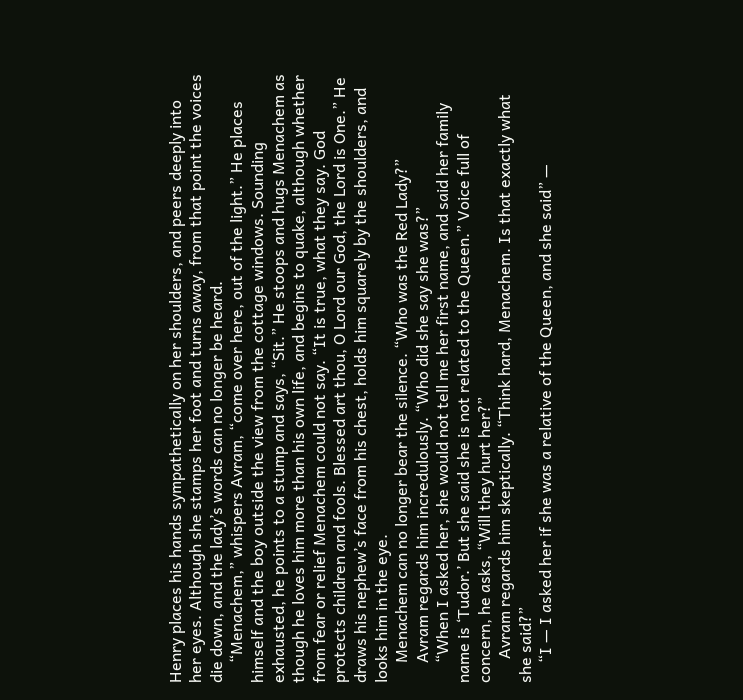Henry places his hands sympathetically on her shoulders, and peers deeply into her eyes. Although she stamps her foot and turns away, from that point the voices die down, and the lady’s words can no longer be heard.
     “Menachem,” whispers Avram, “come over here, out of the light.” He places himself and the boy outside the view from the cottage windows. Sounding exhausted, he points to a stump and says, “Sit.” He stoops and hugs Menachem as though he loves him more than his own life, and begins to quake, although whether from fear or relief Menachem could not say. “It is true, what they say. God protects children and fools. Blessed art thou, O Lord our God, the Lord is One.” He draws his nephew’s face from his chest, holds him squarely by the shoulders, and looks him in the eye.
     Menachem can no longer bear the silence. “Who was the Red Lady?”
     Avram regards him incredulously. “Who did she say she was?”
     “When I asked her, she would not tell me her first name, and said her family name is ‘Tudor.’ But she said she is not related to the Queen.” Voice full of concern, he asks, “Will they hurt her?”
      Avram regards him skeptically. “Think hard, Menachem. Is that exactly what she said?”
     “I — I asked her if she was a relative of the Queen, and she said” —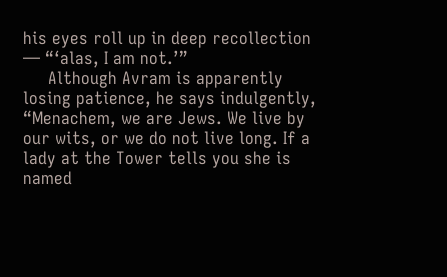his eyes roll up in deep recollection — “‘alas, I am not.’”
     Although Avram is apparently losing patience, he says indulgently, “Menachem, we are Jews. We live by our wits, or we do not live long. If a lady at the Tower tells you she is named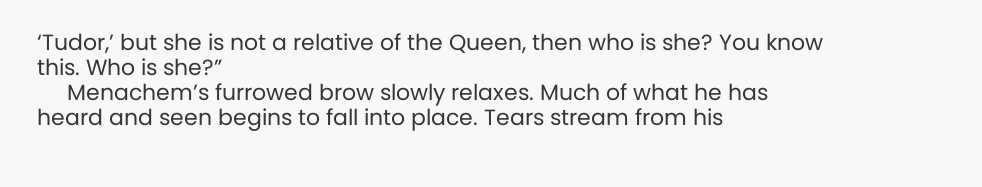‘Tudor,’ but she is not a relative of the Queen, then who is she? You know this. Who is she?”
     Menachem’s furrowed brow slowly relaxes. Much of what he has heard and seen begins to fall into place. Tears stream from his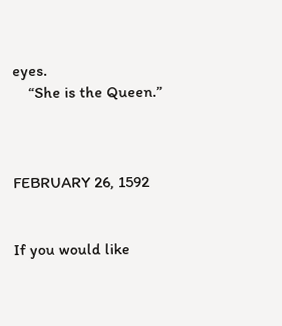eyes.
    “She is the Queen.”



FEBRUARY 26, 1592


If you would like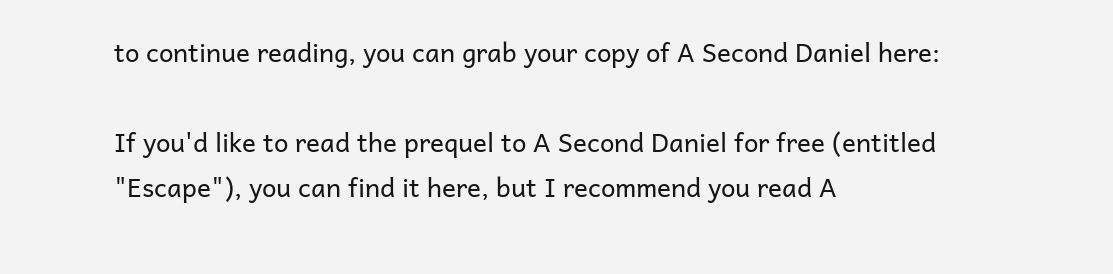to continue reading, you can grab your copy of A Second Daniel here:

If you'd like to read the prequel to A Second Daniel for free (entitled "Escape"), you can find it here, but I recommend you read A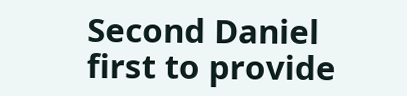Second Daniel first to provide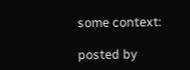some context:

posted by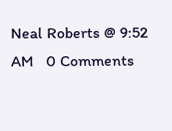Neal Roberts @ 9:52 AM   0 Comments